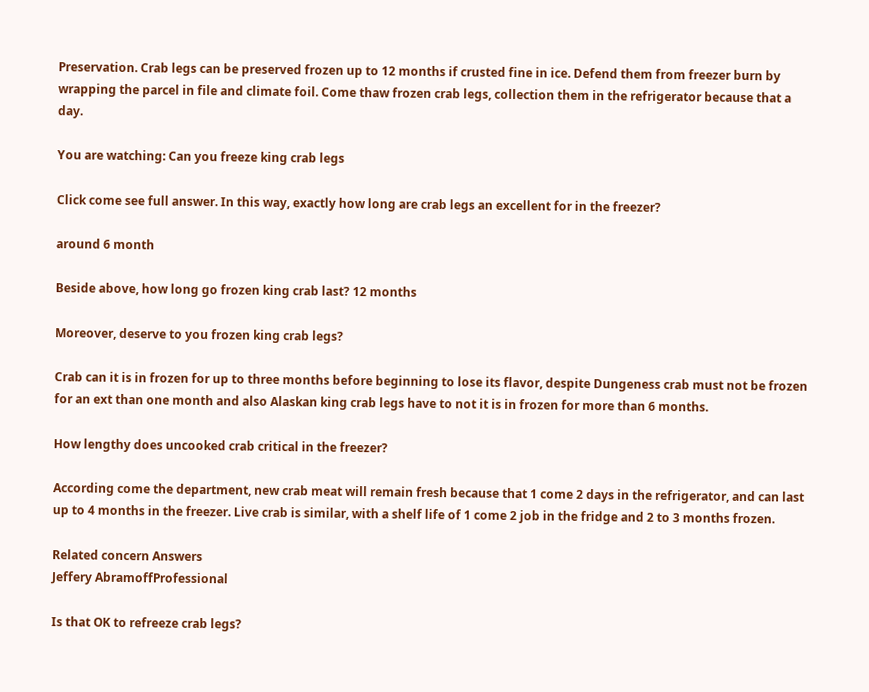Preservation. Crab legs can be preserved frozen up to 12 months if crusted fine in ice. Defend them from freezer burn by wrapping the parcel in file and climate foil. Come thaw frozen crab legs, collection them in the refrigerator because that a day.

You are watching: Can you freeze king crab legs

Click come see full answer. In this way, exactly how long are crab legs an excellent for in the freezer?

around 6 month

Beside above, how long go frozen king crab last? 12 months

Moreover, deserve to you frozen king crab legs?

Crab can it is in frozen for up to three months before beginning to lose its flavor, despite Dungeness crab must not be frozen for an ext than one month and also Alaskan king crab legs have to not it is in frozen for more than 6 months.

How lengthy does uncooked crab critical in the freezer?

According come the department, new crab meat will remain fresh because that 1 come 2 days in the refrigerator, and can last up to 4 months in the freezer. Live crab is similar, with a shelf life of 1 come 2 job in the fridge and 2 to 3 months frozen.

Related concern Answers
Jeffery AbramoffProfessional

Is that OK to refreeze crab legs?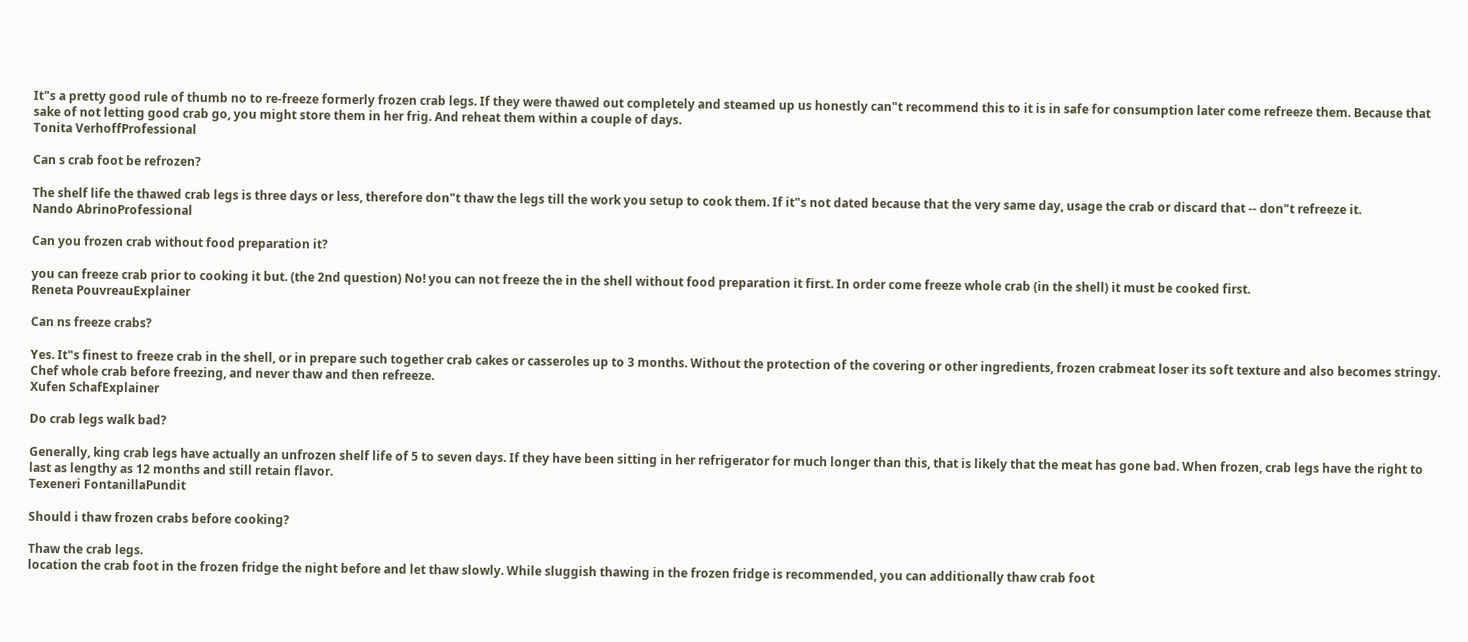It"s a pretty good rule of thumb no to re-freeze formerly frozen crab legs. If they were thawed out completely and steamed up us honestly can"t recommend this to it is in safe for consumption later come refreeze them. Because that sake of not letting good crab go, you might store them in her frig. And reheat them within a couple of days.
Tonita VerhoffProfessional

Can s crab foot be refrozen?

The shelf life the thawed crab legs is three days or less, therefore don"t thaw the legs till the work you setup to cook them. If it"s not dated because that the very same day, usage the crab or discard that -- don"t refreeze it.
Nando AbrinoProfessional

Can you frozen crab without food preparation it?

you can freeze crab prior to cooking it but. (the 2nd question) No! you can not freeze the in the shell without food preparation it first. In order come freeze whole crab (in the shell) it must be cooked first.
Reneta PouvreauExplainer

Can ns freeze crabs?

Yes. It"s finest to freeze crab in the shell, or in prepare such together crab cakes or casseroles up to 3 months. Without the protection of the covering or other ingredients, frozen crabmeat loser its soft texture and also becomes stringy. Chef whole crab before freezing, and never thaw and then refreeze.
Xufen SchafExplainer

Do crab legs walk bad?

Generally, king crab legs have actually an unfrozen shelf life of 5 to seven days. If they have been sitting in her refrigerator for much longer than this, that is likely that the meat has gone bad. When frozen, crab legs have the right to last as lengthy as 12 months and still retain flavor.
Texeneri FontanillaPundit

Should i thaw frozen crabs before cooking?

Thaw the crab legs.
location the crab foot in the frozen fridge the night before and let thaw slowly. While sluggish thawing in the frozen fridge is recommended, you can additionally thaw crab foot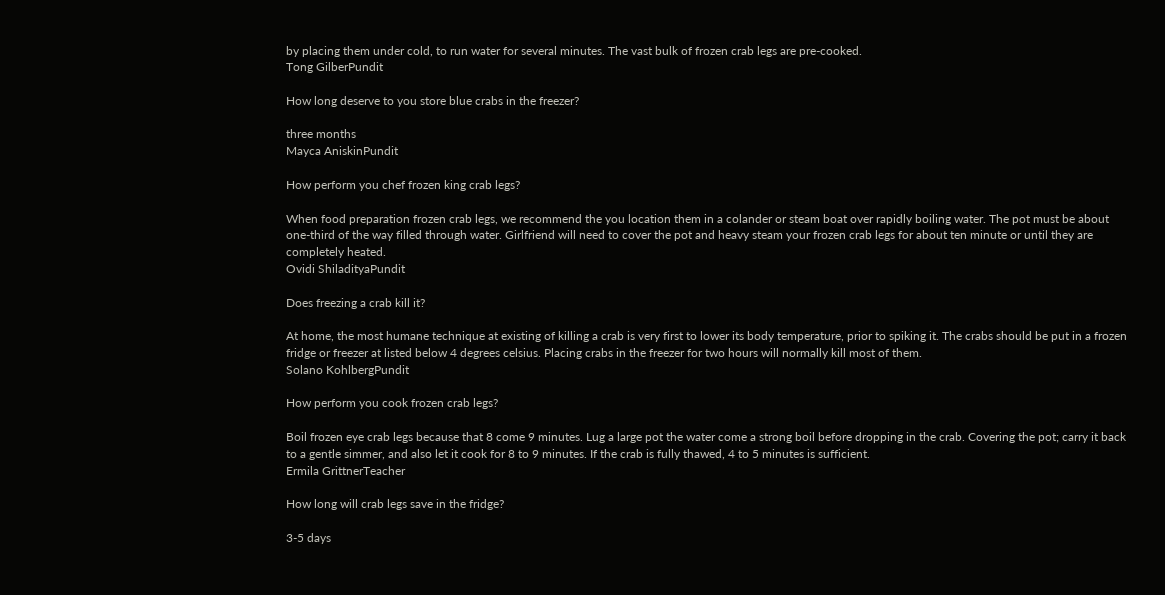by placing them under cold, to run water for several minutes. The vast bulk of frozen crab legs are pre-cooked.
Tong GilberPundit

How long deserve to you store blue crabs in the freezer?

three months
Mayca AniskinPundit

How perform you chef frozen king crab legs?

When food preparation frozen crab legs, we recommend the you location them in a colander or steam boat over rapidly boiling water. The pot must be about one-third of the way filled through water. Girlfriend will need to cover the pot and heavy steam your frozen crab legs for about ten minute or until they are completely heated.
Ovidi ShiladityaPundit

Does freezing a crab kill it?

At home, the most humane technique at existing of killing a crab is very first to lower its body temperature, prior to spiking it. The crabs should be put in a frozen fridge or freezer at listed below 4 degrees celsius. Placing crabs in the freezer for two hours will normally kill most of them.
Solano KohlbergPundit

How perform you cook frozen crab legs?

Boil frozen eye crab legs because that 8 come 9 minutes. Lug a large pot the water come a strong boil before dropping in the crab. Covering the pot; carry it back to a gentle simmer, and also let it cook for 8 to 9 minutes. If the crab is fully thawed, 4 to 5 minutes is sufficient.
Ermila GrittnerTeacher

How long will crab legs save in the fridge?

3-5 days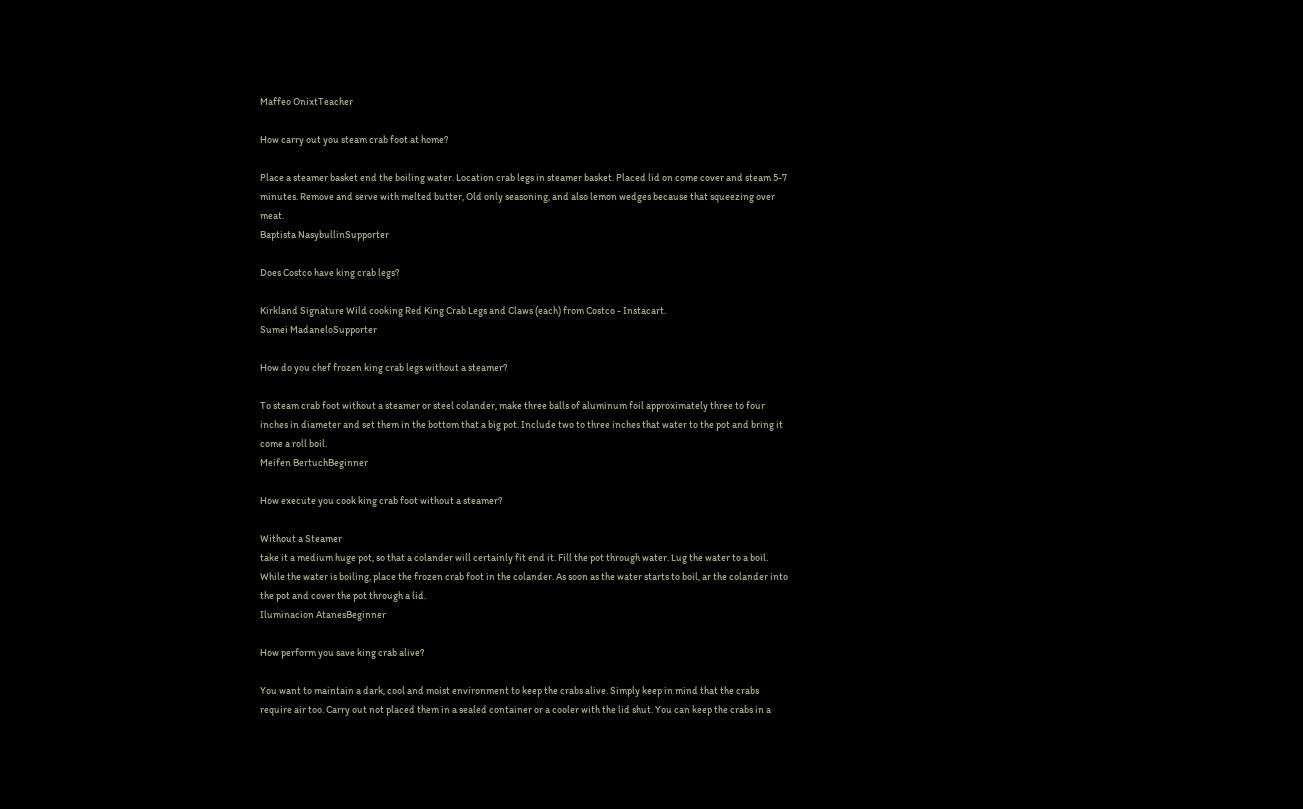Maffeo OnixtTeacher

How carry out you steam crab foot at home?

Place a steamer basket end the boiling water. Location crab legs in steamer basket. Placed lid on come cover and steam 5-7 minutes. Remove and serve with melted butter, Old only seasoning, and also lemon wedges because that squeezing over meat.
Baptista NasybullinSupporter

Does Costco have king crab legs?

Kirkland Signature Wild cooking Red King Crab Legs and Claws (each) from Costco - Instacart.
Sumei MadaneloSupporter

How do you chef frozen king crab legs without a steamer?

To steam crab foot without a steamer or steel colander, make three balls of aluminum foil approximately three to four inches in diameter and set them in the bottom that a big pot. Include two to three inches that water to the pot and bring it come a roll boil.
Meifen BertuchBeginner

How execute you cook king crab foot without a steamer?

Without a Steamer
take it a medium huge pot, so that a colander will certainly fit end it. Fill the pot through water. Lug the water to a boil. While the water is boiling, place the frozen crab foot in the colander. As soon as the water starts to boil, ar the colander into the pot and cover the pot through a lid.
Iluminacion AtanesBeginner

How perform you save king crab alive?

You want to maintain a dark, cool and moist environment to keep the crabs alive. Simply keep in mind that the crabs require air too. Carry out not placed them in a sealed container or a cooler with the lid shut. You can keep the crabs in a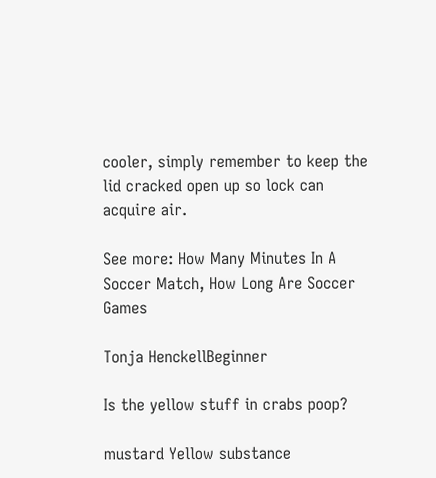cooler, simply remember to keep the lid cracked open up so lock can acquire air.

See more: How Many Minutes In A Soccer Match, How Long Are Soccer Games

Tonja HenckellBeginner

Is the yellow stuff in crabs poop?

mustard Yellow substance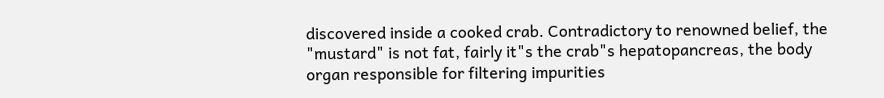discovered inside a cooked crab. Contradictory to renowned belief, the "mustard" is not fat, fairly it"s the crab"s hepatopancreas, the body organ responsible for filtering impurities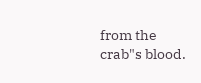from the crab"s blood.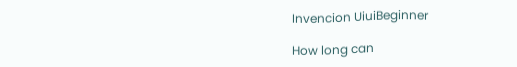Invencion UiuiBeginner

How long can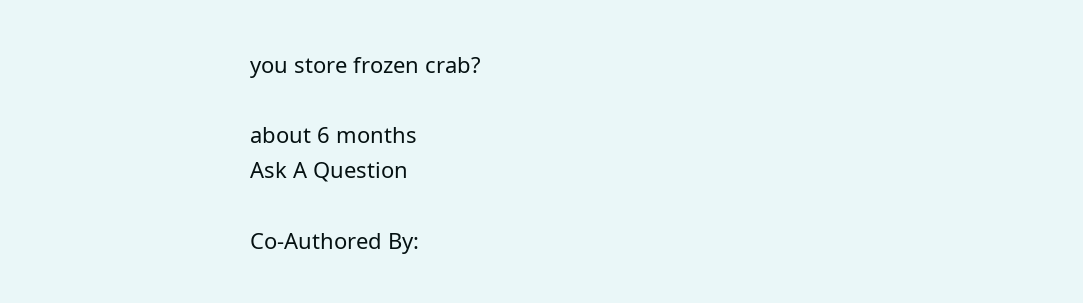you store frozen crab?

about 6 months
Ask A Question

Co-Authored By: